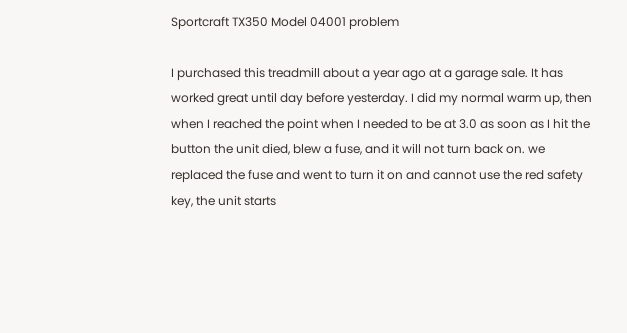Sportcraft TX350 Model 04001 problem

I purchased this treadmill about a year ago at a garage sale. It has worked great until day before yesterday. I did my normal warm up, then when I reached the point when I needed to be at 3.0 as soon as I hit the button the unit died, blew a fuse, and it will not turn back on. we replaced the fuse and went to turn it on and cannot use the red safety key, the unit starts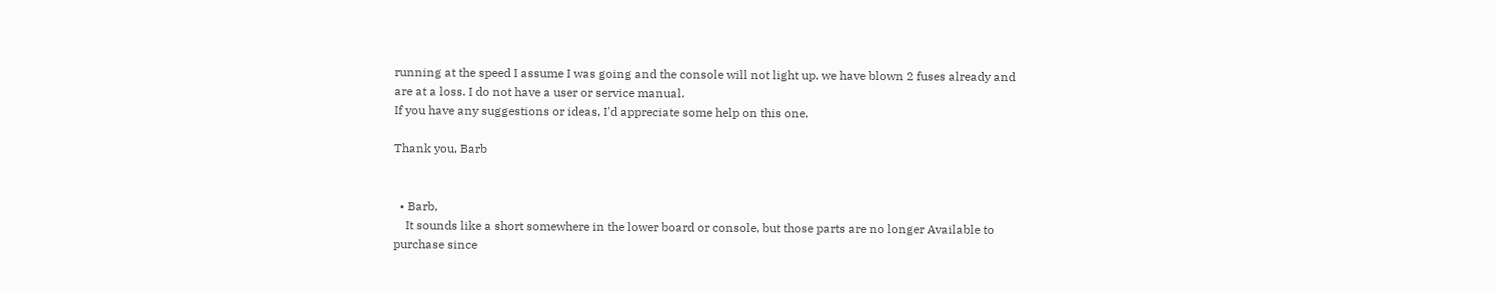running at the speed I assume I was going and the console will not light up. we have blown 2 fuses already and are at a loss. I do not have a user or service manual.
If you have any suggestions or ideas, I'd appreciate some help on this one.

Thank you, Barb


  • Barb,
    It sounds like a short somewhere in the lower board or console, but those parts are no longer Available to purchase since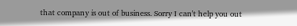that company is out of business. Sorry I can't help you out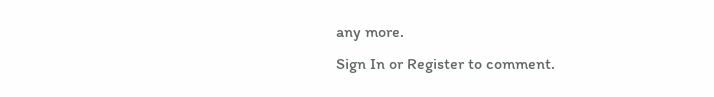any more.
Sign In or Register to comment.